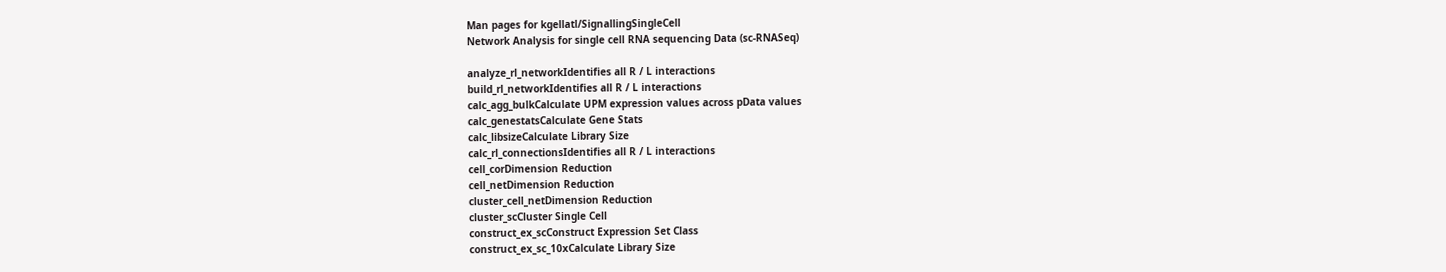Man pages for kgellatl/SignallingSingleCell
Network Analysis for single cell RNA sequencing Data (sc-RNASeq)

analyze_rl_networkIdentifies all R / L interactions
build_rl_networkIdentifies all R / L interactions
calc_agg_bulkCalculate UPM expression values across pData values
calc_genestatsCalculate Gene Stats
calc_libsizeCalculate Library Size
calc_rl_connectionsIdentifies all R / L interactions
cell_corDimension Reduction
cell_netDimension Reduction
cluster_cell_netDimension Reduction
cluster_scCluster Single Cell
construct_ex_scConstruct Expression Set Class
construct_ex_sc_10xCalculate Library Size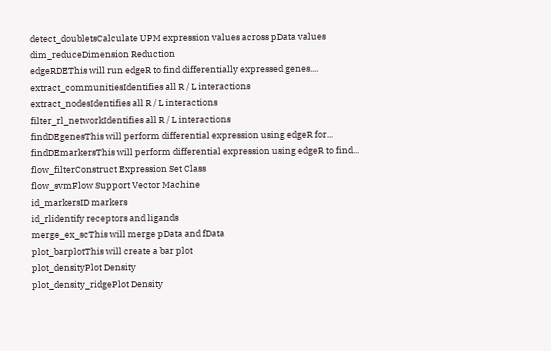detect_doubletsCalculate UPM expression values across pData values
dim_reduceDimension Reduction
edgeRDEThis will run edgeR to find differentially expressed genes....
extract_communitiesIdentifies all R / L interactions
extract_nodesIdentifies all R / L interactions
filter_rl_networkIdentifies all R / L interactions
findDEgenesThis will perform differential expression using edgeR for...
findDEmarkersThis will perform differential expression using edgeR to find...
flow_filterConstruct Expression Set Class
flow_svmFlow Support Vector Machine
id_markersID markers
id_rlidentify receptors and ligands
merge_ex_scThis will merge pData and fData
plot_barplotThis will create a bar plot
plot_densityPlot Density
plot_density_ridgePlot Density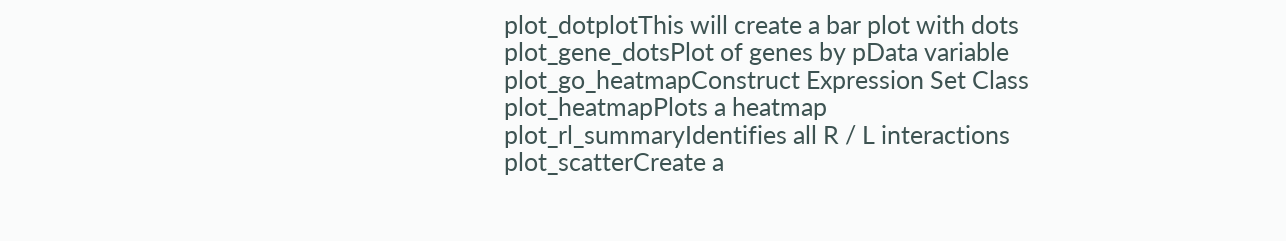plot_dotplotThis will create a bar plot with dots
plot_gene_dotsPlot of genes by pData variable
plot_go_heatmapConstruct Expression Set Class
plot_heatmapPlots a heatmap
plot_rl_summaryIdentifies all R / L interactions
plot_scatterCreate a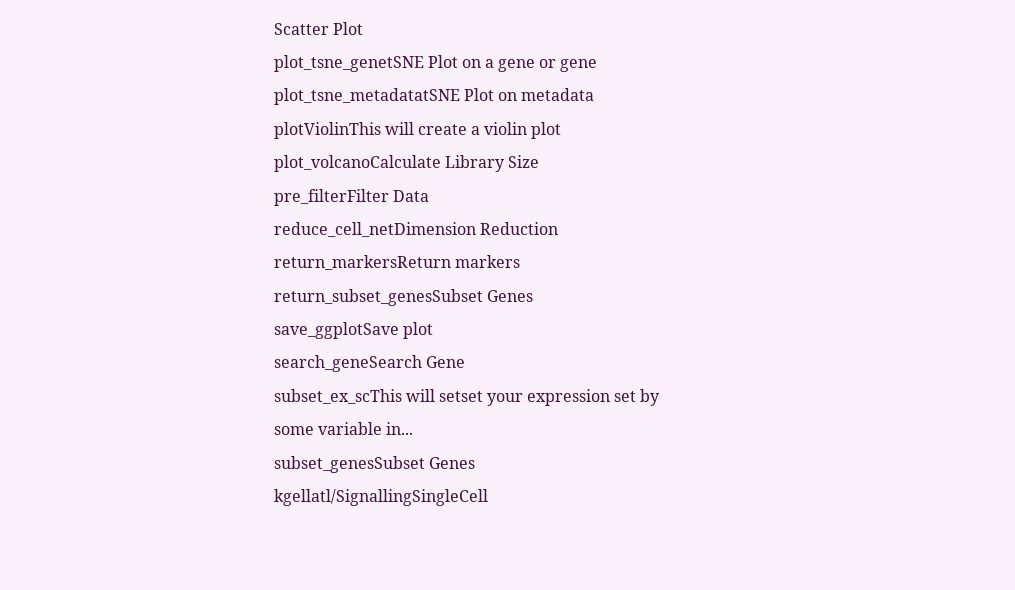Scatter Plot
plot_tsne_genetSNE Plot on a gene or gene
plot_tsne_metadatatSNE Plot on metadata
plotViolinThis will create a violin plot
plot_volcanoCalculate Library Size
pre_filterFilter Data
reduce_cell_netDimension Reduction
return_markersReturn markers
return_subset_genesSubset Genes
save_ggplotSave plot
search_geneSearch Gene
subset_ex_scThis will setset your expression set by some variable in...
subset_genesSubset Genes
kgellatl/SignallingSingleCell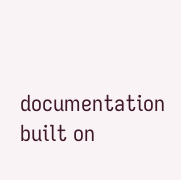documentation built on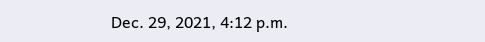Dec. 29, 2021, 4:12 p.m.